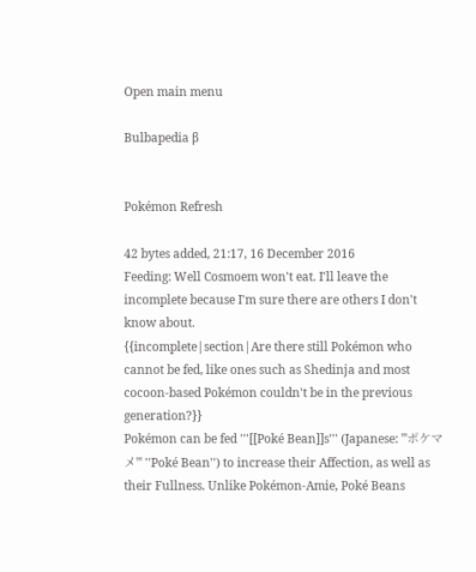Open main menu

Bulbapedia β


Pokémon Refresh

42 bytes added, 21:17, 16 December 2016
Feeding: Well Cosmoem won't eat. I'll leave the incomplete because I'm sure there are others I don't know about.
{{incomplete|section|Are there still Pokémon who cannot be fed, like ones such as Shedinja and most cocoon-based Pokémon couldn't be in the previous generation?}}
Pokémon can be fed '''[[Poké Bean]]s''' (Japanese: '''ポケマメ''' ''Poké Bean'') to increase their Affection, as well as their Fullness. Unlike Pokémon-Amie, Poké Beans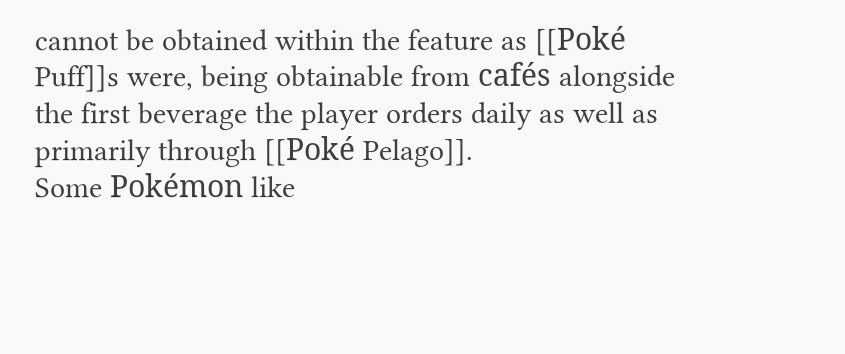cannot be obtained within the feature as [[Poké Puff]]s were, being obtainable from cafés alongside the first beverage the player orders daily as well as primarily through [[Poké Pelago]].
Some Pokémon like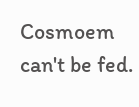Cosmoem can't be fed.